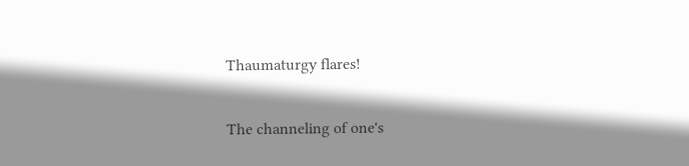Thaumaturgy flares!

The channeling of one's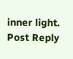inner light.
Post Reply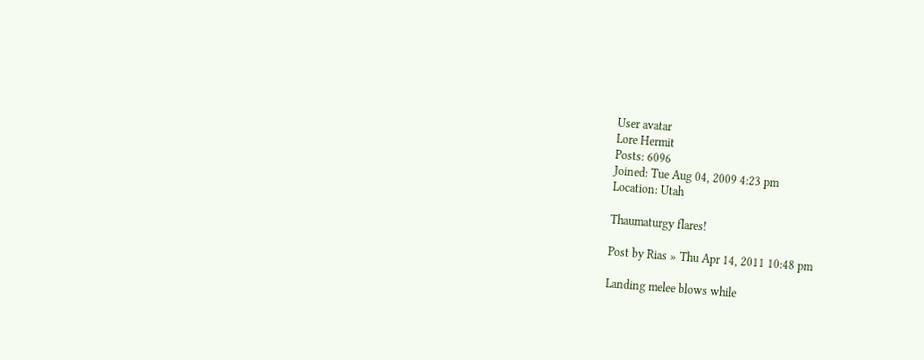User avatar
Lore Hermit
Posts: 6096
Joined: Tue Aug 04, 2009 4:23 pm
Location: Utah

Thaumaturgy flares!

Post by Rias » Thu Apr 14, 2011 10:48 pm

Landing melee blows while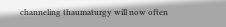channeling thaumaturgy will now often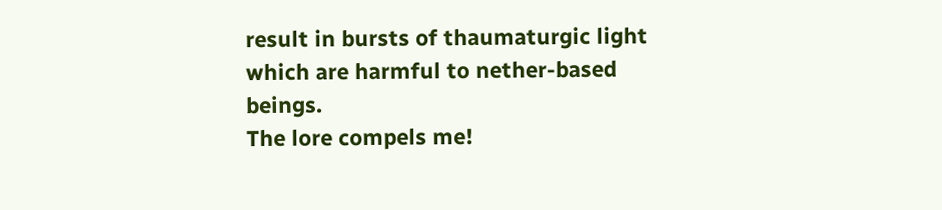result in bursts of thaumaturgic light which are harmful to nether-based beings.
The lore compels me!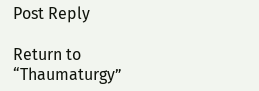Post Reply

Return to “Thaumaturgy”